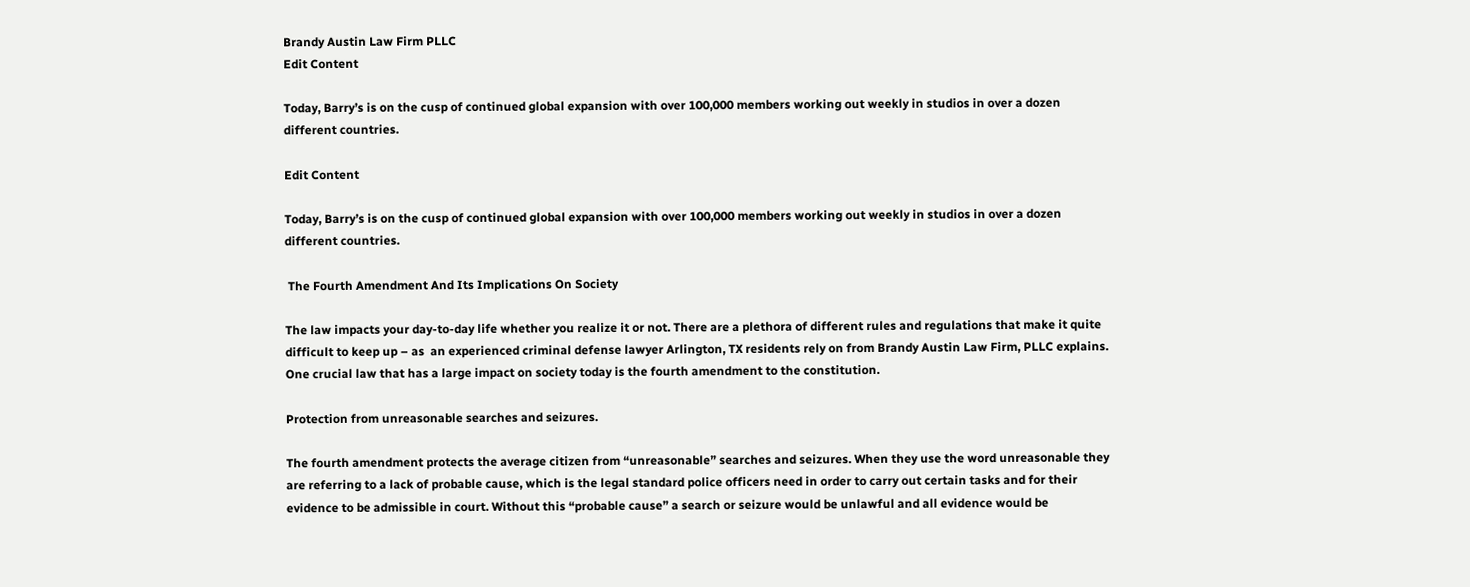Brandy Austin Law Firm PLLC
Edit Content

Today, Barry’s is on the cusp of continued global expansion with over 100,000 members working out weekly in studios in over a dozen different countries.

Edit Content

Today, Barry’s is on the cusp of continued global expansion with over 100,000 members working out weekly in studios in over a dozen different countries.

 The Fourth Amendment And Its Implications On Society

The law impacts your day-to-day life whether you realize it or not. There are a plethora of different rules and regulations that make it quite difficult to keep up – as  an experienced criminal defense lawyer Arlington, TX residents rely on from Brandy Austin Law Firm, PLLC explains. One crucial law that has a large impact on society today is the fourth amendment to the constitution.

Protection from unreasonable searches and seizures.

The fourth amendment protects the average citizen from “unreasonable” searches and seizures. When they use the word unreasonable they are referring to a lack of probable cause, which is the legal standard police officers need in order to carry out certain tasks and for their evidence to be admissible in court. Without this “probable cause” a search or seizure would be unlawful and all evidence would be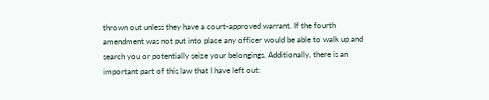thrown out unless they have a court-approved warrant. If the fourth amendment was not put into place any officer would be able to walk up and search you or potentially seize your belongings. Additionally, there is an important part of this law that I have left out: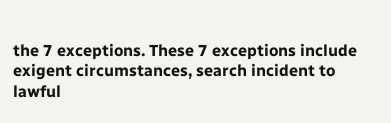the 7 exceptions. These 7 exceptions include exigent circumstances, search incident to lawful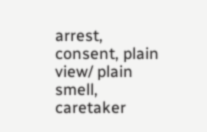arrest, consent, plain view/ plain smell, caretaker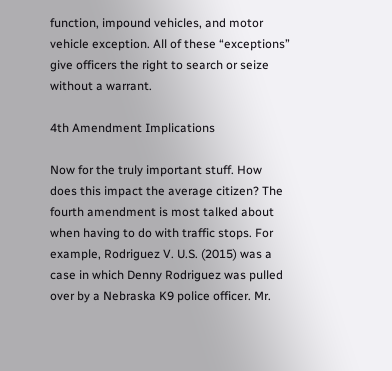function, impound vehicles, and motor vehicle exception. All of these “exceptions” give officers the right to search or seize without a warrant.

4th Amendment Implications

Now for the truly important stuff. How does this impact the average citizen? The fourth amendment is most talked about when having to do with traffic stops. For example, Rodriguez V. U.S. (2015) was a case in which Denny Rodriguez was pulled over by a Nebraska K9 police officer. Mr.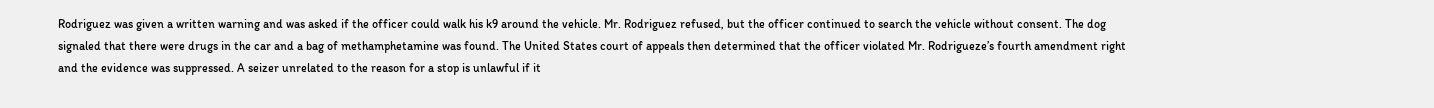Rodriguez was given a written warning and was asked if the officer could walk his k9 around the vehicle. Mr. Rodriguez refused, but the officer continued to search the vehicle without consent. The dog signaled that there were drugs in the car and a bag of methamphetamine was found. The United States court of appeals then determined that the officer violated Mr. Rodrigueze’s fourth amendment right and the evidence was suppressed. A seizer unrelated to the reason for a stop is unlawful if it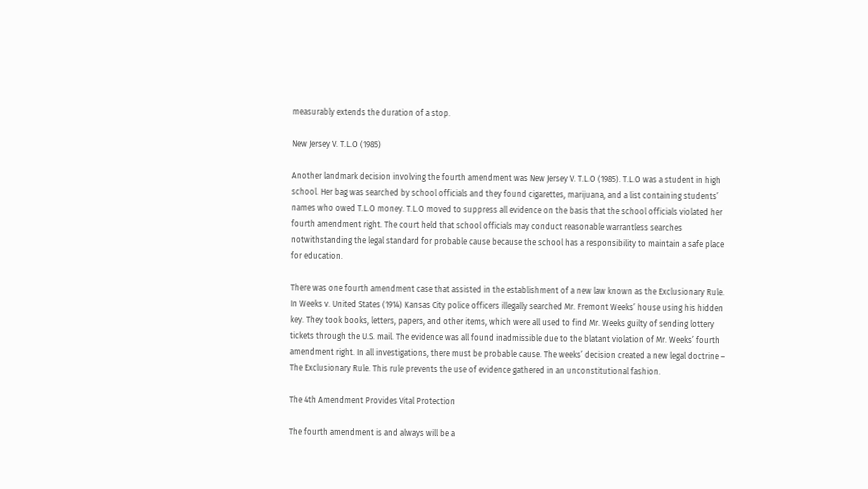measurably extends the duration of a stop.

New Jersey V. T.L.O (1985)

Another landmark decision involving the fourth amendment was New Jersey V. T.L.O (1985). T.L.O was a student in high school. Her bag was searched by school officials and they found cigarettes, marijuana, and a list containing students’ names who owed T.L.O money. T.L.O moved to suppress all evidence on the basis that the school officials violated her fourth amendment right. The court held that school officials may conduct reasonable warrantless searches notwithstanding the legal standard for probable cause because the school has a responsibility to maintain a safe place for education.

There was one fourth amendment case that assisted in the establishment of a new law known as the Exclusionary Rule. In Weeks v. United States (1914) Kansas City police officers illegally searched Mr. Fremont Weeks’ house using his hidden key. They took books, letters, papers, and other items, which were all used to find Mr. Weeks guilty of sending lottery tickets through the U.S. mail. The evidence was all found inadmissible due to the blatant violation of Mr. Weeks’ fourth amendment right. In all investigations, there must be probable cause. The weeks’ decision created a new legal doctrine – The Exclusionary Rule. This rule prevents the use of evidence gathered in an unconstitutional fashion.

The 4th Amendment Provides Vital Protection

The fourth amendment is and always will be a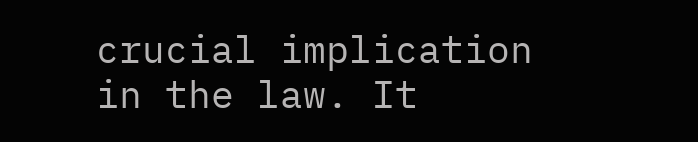crucial implication in the law. It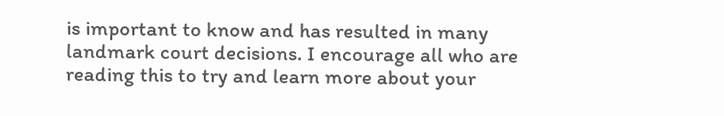is important to know and has resulted in many landmark court decisions. I encourage all who are reading this to try and learn more about your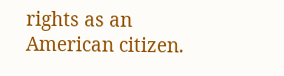rights as an American citizen.